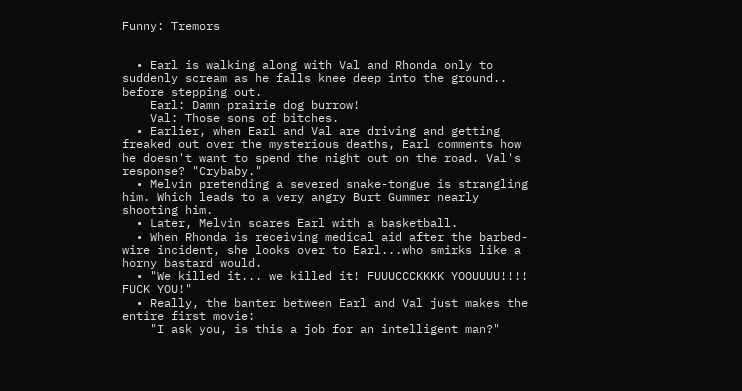Funny: Tremors


  • Earl is walking along with Val and Rhonda only to suddenly scream as he falls knee deep into the ground.. before stepping out.
    Earl: Damn prairie dog burrow!
    Val: Those sons of bitches.
  • Earlier, when Earl and Val are driving and getting freaked out over the mysterious deaths, Earl comments how he doesn't want to spend the night out on the road. Val's response? "Crybaby."
  • Melvin pretending a severed snake-tongue is strangling him. Which leads to a very angry Burt Gummer nearly shooting him.
  • Later, Melvin scares Earl with a basketball.
  • When Rhonda is receiving medical aid after the barbed-wire incident, she looks over to Earl...who smirks like a horny bastard would.
  • "We killed it... we killed it! FUUUCCCKKKK YOOUUUU!!!! FUCK YOU!"
  • Really, the banter between Earl and Val just makes the entire first movie:
    "I ask you, is this a job for an intelligent man?"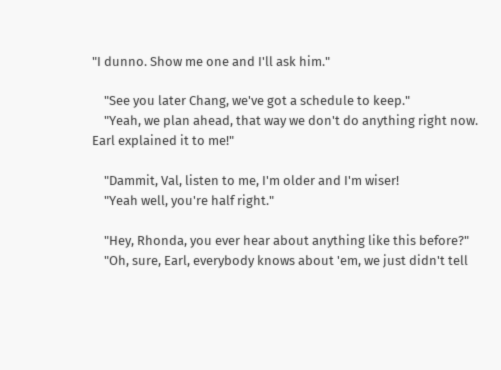"I dunno. Show me one and I'll ask him."

    "See you later Chang, we've got a schedule to keep."
    "Yeah, we plan ahead, that way we don't do anything right now. Earl explained it to me!"

    "Dammit, Val, listen to me, I'm older and I'm wiser!
    "Yeah well, you're half right."

    "Hey, Rhonda, you ever hear about anything like this before?"
    "Oh, sure, Earl, everybody knows about 'em, we just didn't tell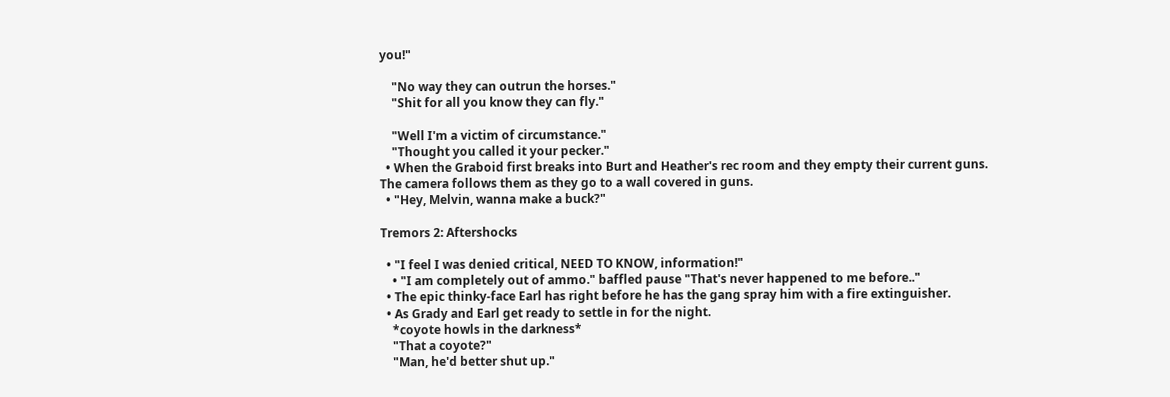you!"

    "No way they can outrun the horses."
    "Shit for all you know they can fly."

    "Well I'm a victim of circumstance."
    "Thought you called it your pecker."
  • When the Graboid first breaks into Burt and Heather's rec room and they empty their current guns. The camera follows them as they go to a wall covered in guns.
  • "Hey, Melvin, wanna make a buck?"

Tremors 2: Aftershocks

  • "I feel I was denied critical, NEED TO KNOW, information!"
    • "I am completely out of ammo." baffled pause "That's never happened to me before.."
  • The epic thinky-face Earl has right before he has the gang spray him with a fire extinguisher.
  • As Grady and Earl get ready to settle in for the night.
    *coyote howls in the darkness*
    "That a coyote?"
    "Man, he'd better shut up."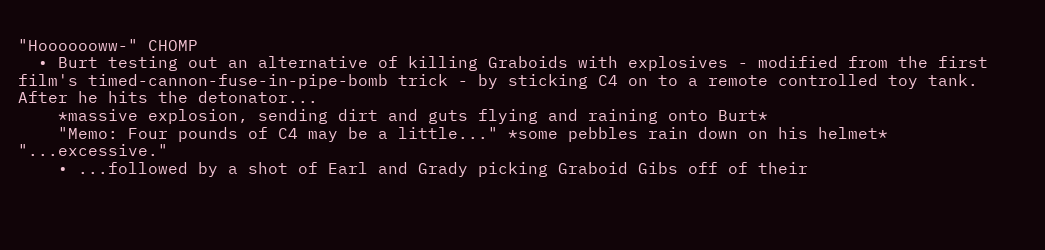"Hooooooww-" CHOMP
  • Burt testing out an alternative of killing Graboids with explosives - modified from the first film's timed-cannon-fuse-in-pipe-bomb trick - by sticking C4 on to a remote controlled toy tank. After he hits the detonator...
    *massive explosion, sending dirt and guts flying and raining onto Burt*
    "Memo: Four pounds of C4 may be a little..." *some pebbles rain down on his helmet* "...excessive."
    • ...followed by a shot of Earl and Grady picking Graboid Gibs off of their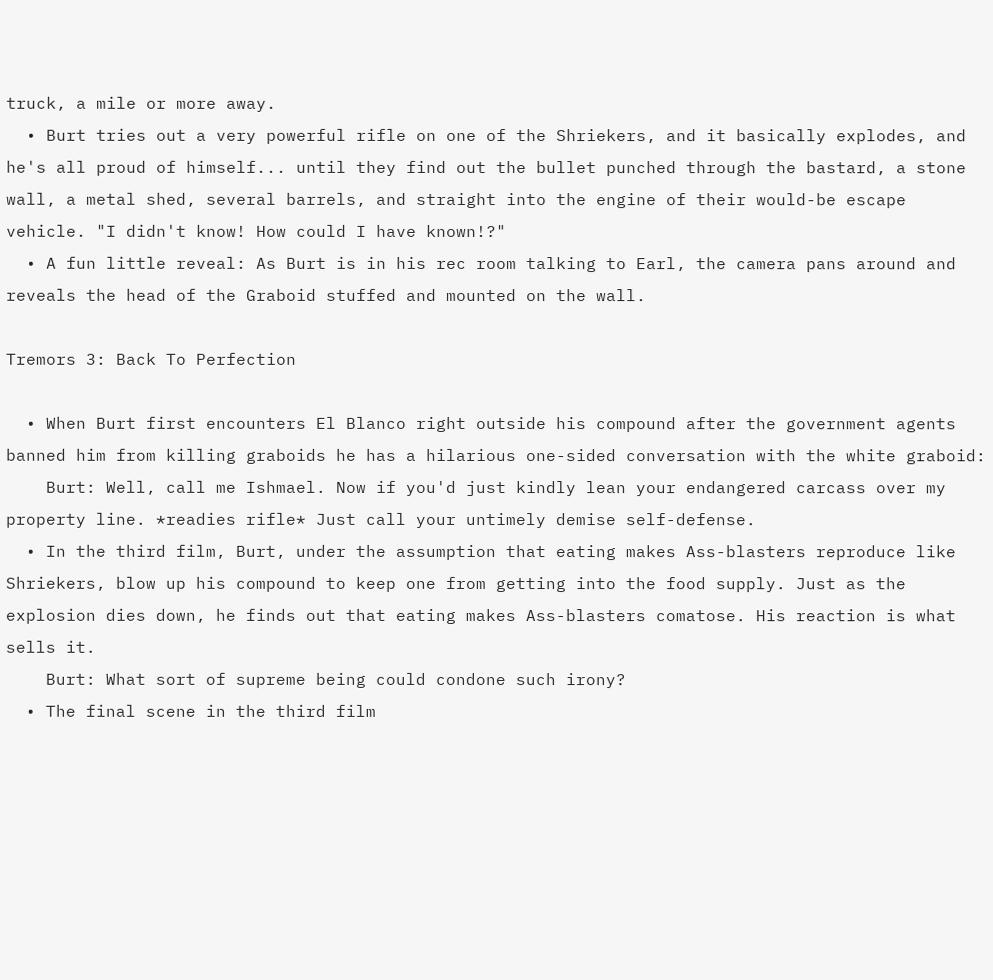truck, a mile or more away.
  • Burt tries out a very powerful rifle on one of the Shriekers, and it basically explodes, and he's all proud of himself... until they find out the bullet punched through the bastard, a stone wall, a metal shed, several barrels, and straight into the engine of their would-be escape vehicle. "I didn't know! How could I have known!?"
  • A fun little reveal: As Burt is in his rec room talking to Earl, the camera pans around and reveals the head of the Graboid stuffed and mounted on the wall.

Tremors 3: Back To Perfection

  • When Burt first encounters El Blanco right outside his compound after the government agents banned him from killing graboids he has a hilarious one-sided conversation with the white graboid:
    Burt: Well, call me Ishmael. Now if you'd just kindly lean your endangered carcass over my property line. *readies rifle* Just call your untimely demise self-defense.
  • In the third film, Burt, under the assumption that eating makes Ass-blasters reproduce like Shriekers, blow up his compound to keep one from getting into the food supply. Just as the explosion dies down, he finds out that eating makes Ass-blasters comatose. His reaction is what sells it.
    Burt: What sort of supreme being could condone such irony?
  • The final scene in the third film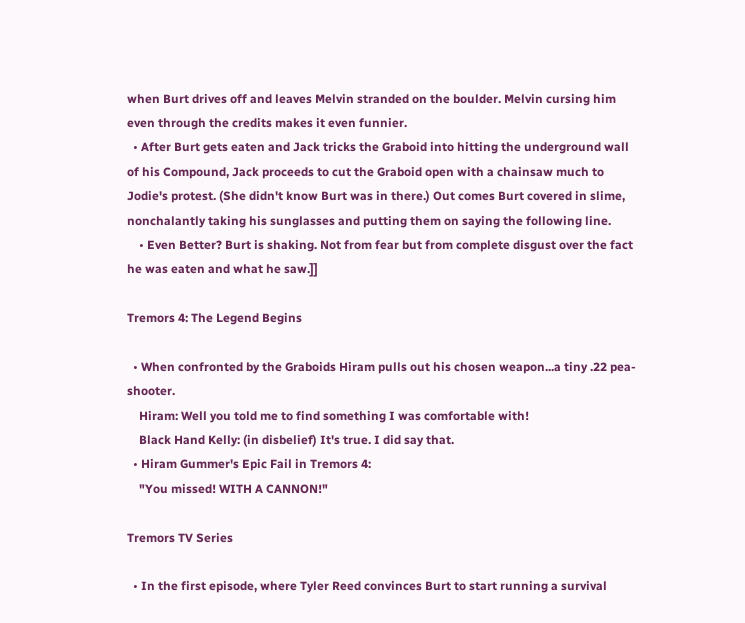when Burt drives off and leaves Melvin stranded on the boulder. Melvin cursing him even through the credits makes it even funnier.
  • After Burt gets eaten and Jack tricks the Graboid into hitting the underground wall of his Compound, Jack proceeds to cut the Graboid open with a chainsaw much to Jodie's protest. (She didn't know Burt was in there.) Out comes Burt covered in slime, nonchalantly taking his sunglasses and putting them on saying the following line.
    • Even Better? Burt is shaking. Not from fear but from complete disgust over the fact he was eaten and what he saw.]]

Tremors 4: The Legend Begins

  • When confronted by the Graboids Hiram pulls out his chosen weapon...a tiny .22 pea-shooter.
    Hiram: Well you told me to find something I was comfortable with!
    Black Hand Kelly: (in disbelief) It's true. I did say that.
  • Hiram Gummer's Epic Fail in Tremors 4:
    "You missed! WITH A CANNON!"

Tremors TV Series

  • In the first episode, where Tyler Reed convinces Burt to start running a survival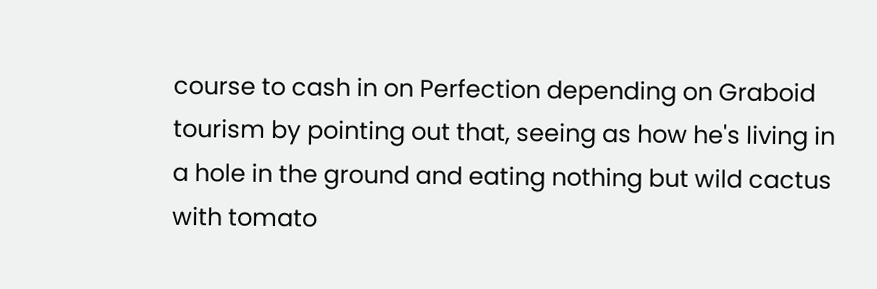course to cash in on Perfection depending on Graboid tourism by pointing out that, seeing as how he's living in a hole in the ground and eating nothing but wild cactus with tomato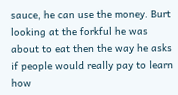sauce, he can use the money. Burt looking at the forkful he was about to eat then the way he asks if people would really pay to learn how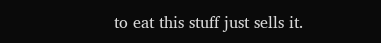to eat this stuff just sells it.